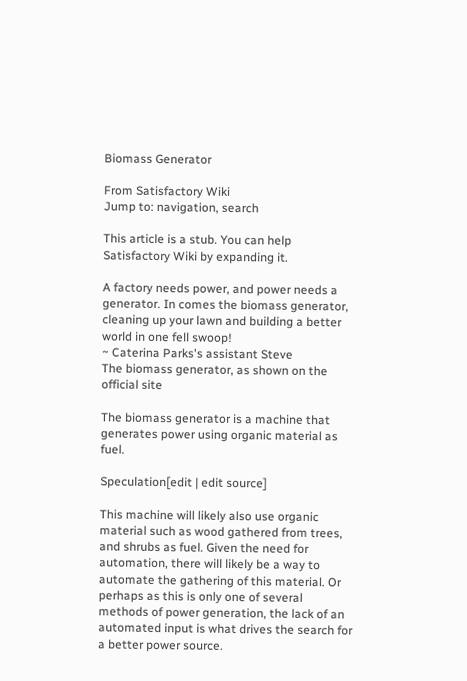Biomass Generator

From Satisfactory Wiki
Jump to: navigation, search

This article is a stub. You can help Satisfactory Wiki by expanding it.

A factory needs power, and power needs a generator. In comes the biomass generator, cleaning up your lawn and building a better world in one fell swoop!
~ Caterina Parks's assistant Steve
The biomass generator, as shown on the official site

The biomass generator is a machine that generates power using organic material as fuel.

Speculation[edit | edit source]

This machine will likely also use organic material such as wood gathered from trees, and shrubs as fuel. Given the need for automation, there will likely be a way to automate the gathering of this material. Or perhaps as this is only one of several methods of power generation, the lack of an automated input is what drives the search for a better power source.